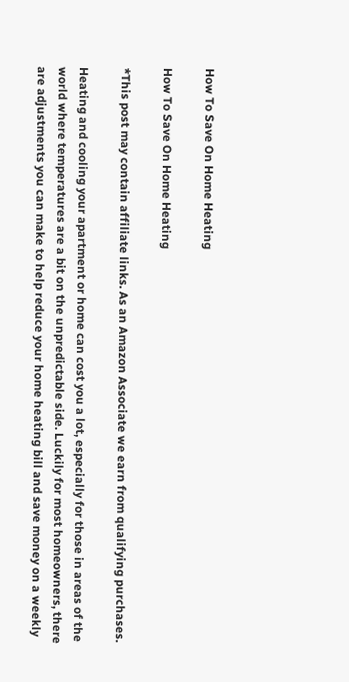How To Save On Home Heating

How To Save On Home Heating

*This post may contain affiliate links. As an Amazon Associate we earn from qualifying purchases.

Heating and cooling your apartment or home can cost you a lot, especially for those in areas of the world where temperatures are a bit on the unpredictable side. Luckily for most homeowners, there are adjustments you can make to help reduce your home heating bill and save money on a weekly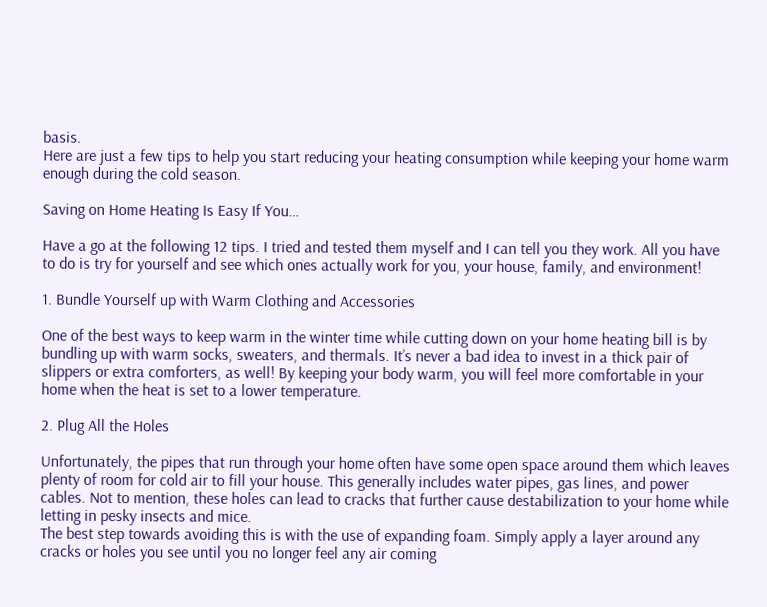basis.
Here are just a few tips to help you start reducing your heating consumption while keeping your home warm enough during the cold season.

Saving on Home Heating Is Easy If You…

Have a go at the following 12 tips. I tried and tested them myself and I can tell you they work. All you have to do is try for yourself and see which ones actually work for you, your house, family, and environment!

1. Bundle Yourself up with Warm Clothing and Accessories

One of the best ways to keep warm in the winter time while cutting down on your home heating bill is by bundling up with warm socks, sweaters, and thermals. It’s never a bad idea to invest in a thick pair of slippers or extra comforters, as well! By keeping your body warm, you will feel more comfortable in your home when the heat is set to a lower temperature.

2. Plug All the Holes

Unfortunately, the pipes that run through your home often have some open space around them which leaves plenty of room for cold air to fill your house. This generally includes water pipes, gas lines, and power cables. Not to mention, these holes can lead to cracks that further cause destabilization to your home while letting in pesky insects and mice.
The best step towards avoiding this is with the use of expanding foam. Simply apply a layer around any cracks or holes you see until you no longer feel any air coming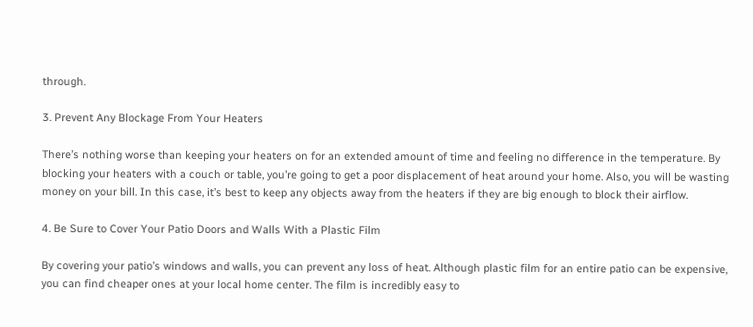through.

3. Prevent Any Blockage From Your Heaters

There’s nothing worse than keeping your heaters on for an extended amount of time and feeling no difference in the temperature. By blocking your heaters with a couch or table, you’re going to get a poor displacement of heat around your home. Also, you will be wasting money on your bill. In this case, it’s best to keep any objects away from the heaters if they are big enough to block their airflow.

4. Be Sure to Cover Your Patio Doors and Walls With a Plastic Film

By covering your patio’s windows and walls, you can prevent any loss of heat. Although plastic film for an entire patio can be expensive, you can find cheaper ones at your local home center. The film is incredibly easy to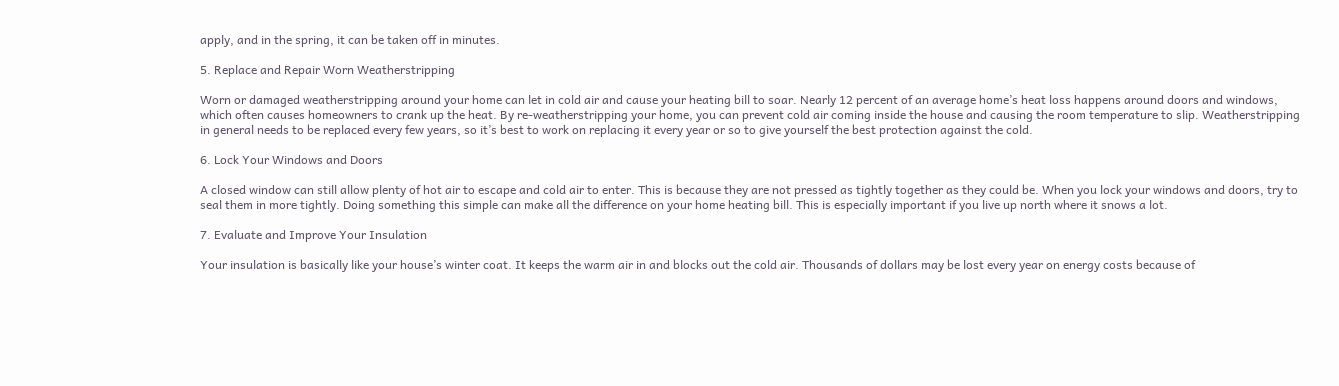apply, and in the spring, it can be taken off in minutes.

5. Replace and Repair Worn Weatherstripping

Worn or damaged weatherstripping around your home can let in cold air and cause your heating bill to soar. Nearly 12 percent of an average home’s heat loss happens around doors and windows, which often causes homeowners to crank up the heat. By re-weatherstripping your home, you can prevent cold air coming inside the house and causing the room temperature to slip. Weatherstripping in general needs to be replaced every few years, so it’s best to work on replacing it every year or so to give yourself the best protection against the cold.

6. Lock Your Windows and Doors

A closed window can still allow plenty of hot air to escape and cold air to enter. This is because they are not pressed as tightly together as they could be. When you lock your windows and doors, try to seal them in more tightly. Doing something this simple can make all the difference on your home heating bill. This is especially important if you live up north where it snows a lot.

7. Evaluate and Improve Your Insulation

Your insulation is basically like your house’s winter coat. It keeps the warm air in and blocks out the cold air. Thousands of dollars may be lost every year on energy costs because of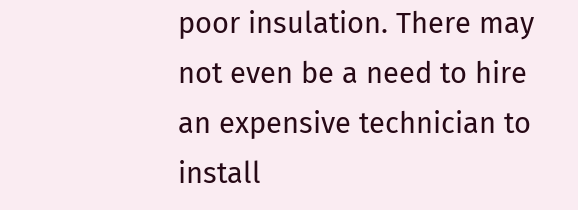poor insulation. There may not even be a need to hire an expensive technician to install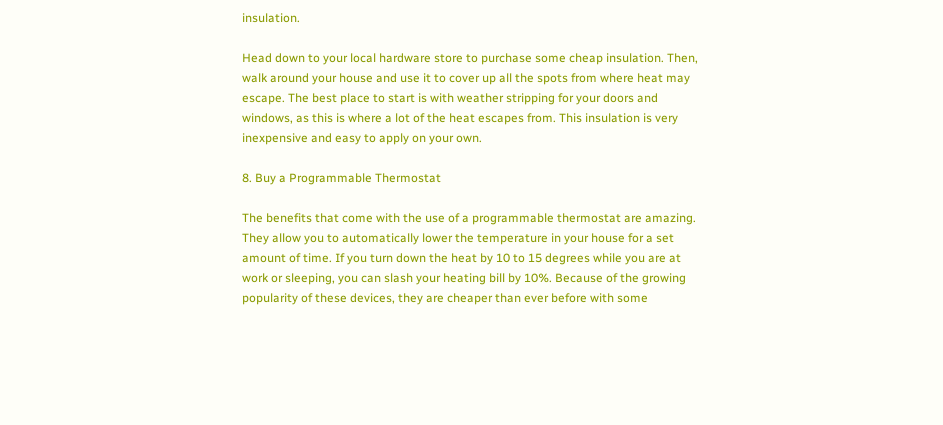insulation.

Head down to your local hardware store to purchase some cheap insulation. Then, walk around your house and use it to cover up all the spots from where heat may escape. The best place to start is with weather stripping for your doors and windows, as this is where a lot of the heat escapes from. This insulation is very inexpensive and easy to apply on your own.

8. Buy a Programmable Thermostat

The benefits that come with the use of a programmable thermostat are amazing. They allow you to automatically lower the temperature in your house for a set amount of time. If you turn down the heat by 10 to 15 degrees while you are at work or sleeping, you can slash your heating bill by 10%. Because of the growing popularity of these devices, they are cheaper than ever before with some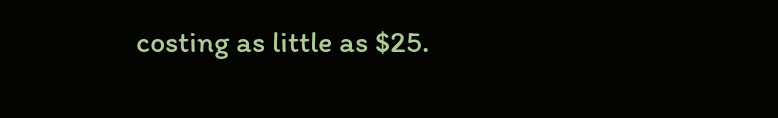costing as little as $25.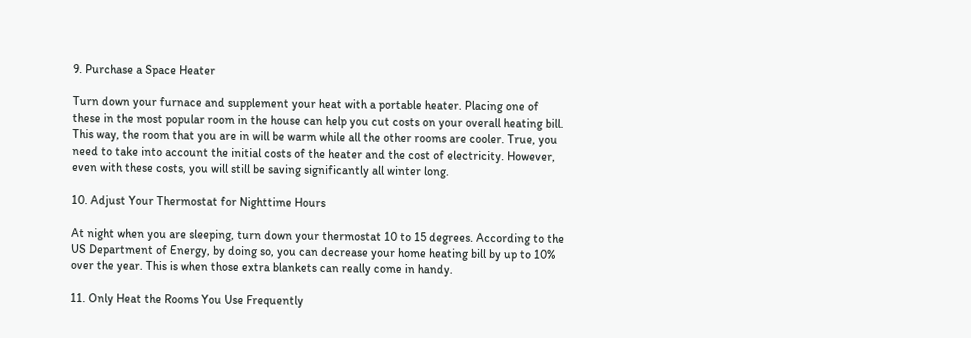9. Purchase a Space Heater

Turn down your furnace and supplement your heat with a portable heater. Placing one of these in the most popular room in the house can help you cut costs on your overall heating bill. This way, the room that you are in will be warm while all the other rooms are cooler. True, you need to take into account the initial costs of the heater and the cost of electricity. However, even with these costs, you will still be saving significantly all winter long.

10. Adjust Your Thermostat for Nighttime Hours

At night when you are sleeping, turn down your thermostat 10 to 15 degrees. According to the US Department of Energy, by doing so, you can decrease your home heating bill by up to 10% over the year. This is when those extra blankets can really come in handy.

11. Only Heat the Rooms You Use Frequently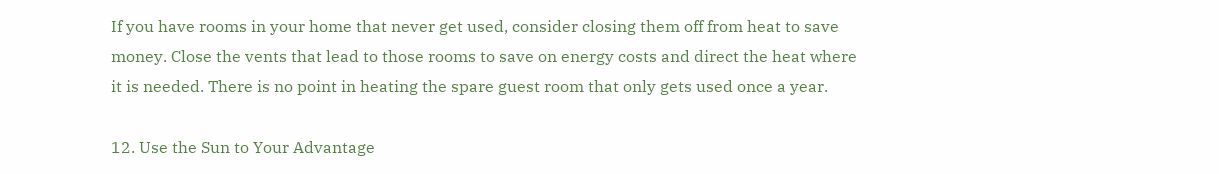If you have rooms in your home that never get used, consider closing them off from heat to save money. Close the vents that lead to those rooms to save on energy costs and direct the heat where it is needed. There is no point in heating the spare guest room that only gets used once a year.

12. Use the Sun to Your Advantage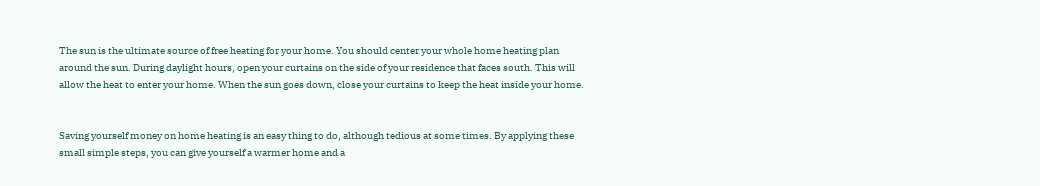The sun is the ultimate source of free heating for your home. You should center your whole home heating plan around the sun. During daylight hours, open your curtains on the side of your residence that faces south. This will allow the heat to enter your home. When the sun goes down, close your curtains to keep the heat inside your home.


Saving yourself money on home heating is an easy thing to do, although tedious at some times. By applying these small simple steps, you can give yourself a warmer home and a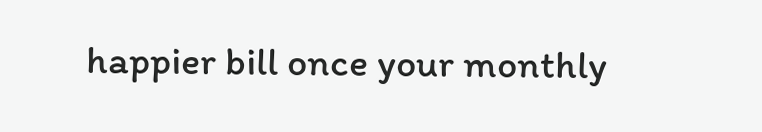happier bill once your monthly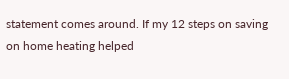statement comes around. If my 12 steps on saving on home heating helped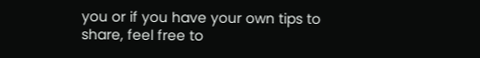you or if you have your own tips to share, feel free to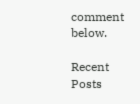comment below.

Recent Posts